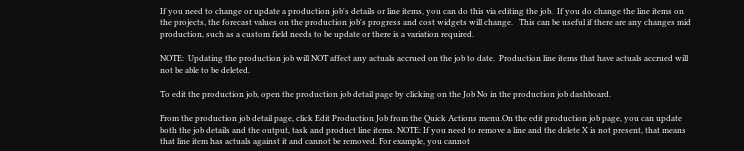If you need to change or update a production job's details or line items, you can do this via editing the job.  If you do change the line items on the projects, the forecast values on the production job's progress and cost widgets will change.   This can be useful if there are any changes mid production, such as a custom field needs to be update or there is a variation required.

NOTE:  Updating the production job will NOT affect any actuals accrued on the job to date.  Production line items that have actuals accrued will not be able to be deleted.

To edit the production job, open the production job detail page by clicking on the Job No in the production job dashboard.

From the production job detail page, click Edit Production Job from the Quick Actions menu.On the edit production job page, you can update both the job details and the output, task and product line items. NOTE: If you need to remove a line and the delete X is not present, that means that line item has actuals against it and cannot be removed. For example, you cannot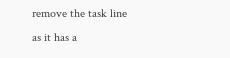remove the task line as it has a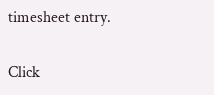timesheet entry.

Click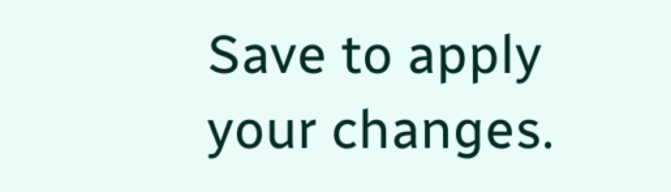Save to apply your changes.